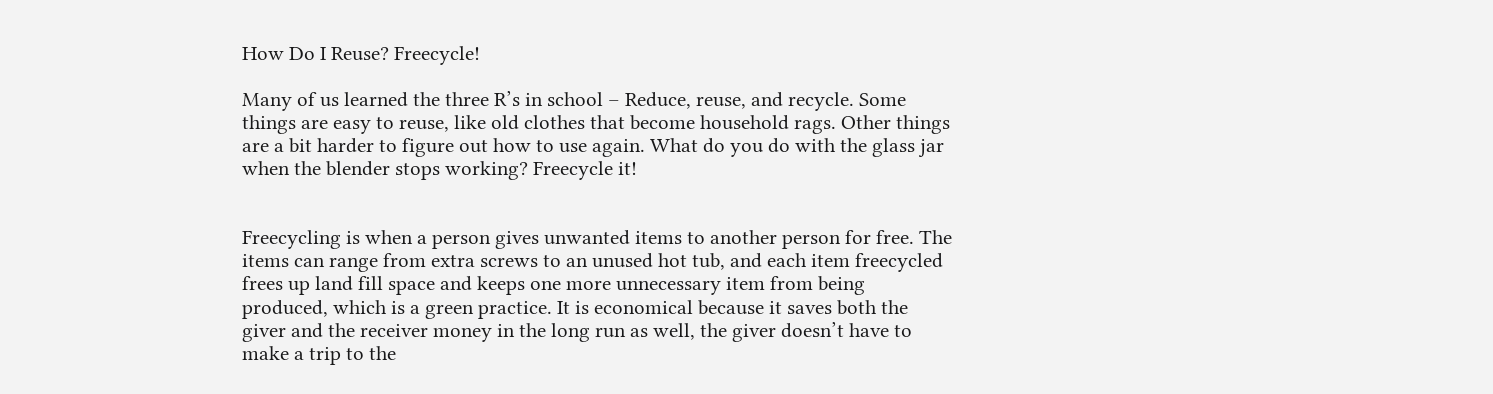How Do I Reuse? Freecycle!

Many of us learned the three R’s in school – Reduce, reuse, and recycle. Some things are easy to reuse, like old clothes that become household rags. Other things are a bit harder to figure out how to use again. What do you do with the glass jar when the blender stops working? Freecycle it!


Freecycling is when a person gives unwanted items to another person for free. The items can range from extra screws to an unused hot tub, and each item freecycled frees up land fill space and keeps one more unnecessary item from being produced, which is a green practice. It is economical because it saves both the giver and the receiver money in the long run as well, the giver doesn’t have to make a trip to the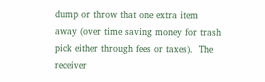dump or throw that one extra item away (over time saving money for trash pick either through fees or taxes).  The receiver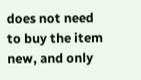does not need to buy the item new, and only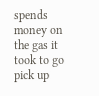spends money on the gas it took to go pick up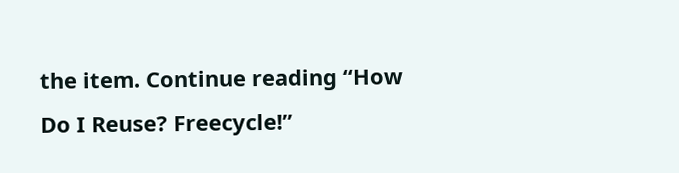the item. Continue reading “How Do I Reuse? Freecycle!”